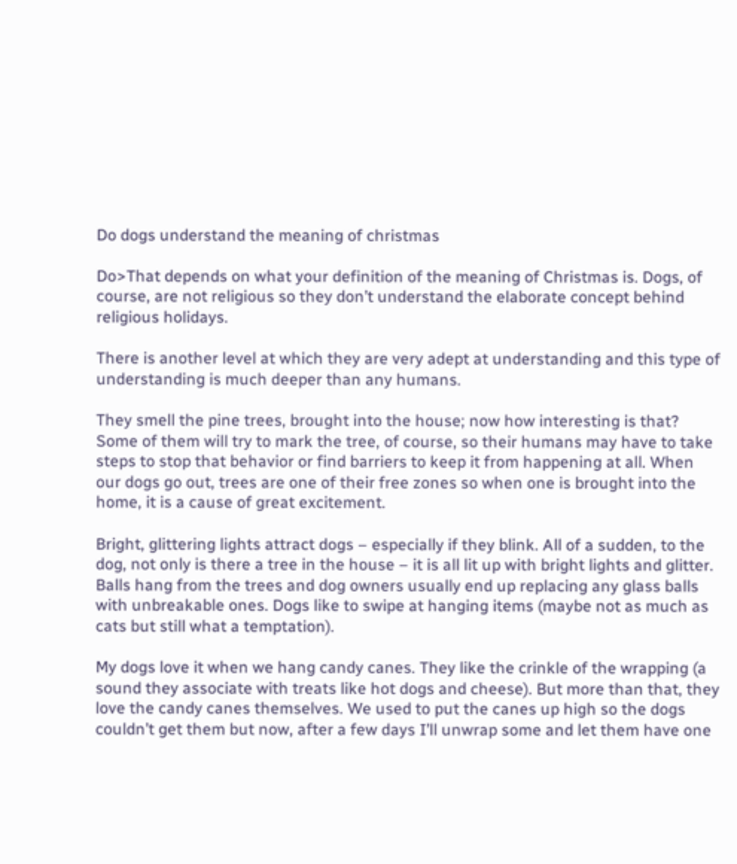Do dogs understand the meaning of christmas

Do>That depends on what your definition of the meaning of Christmas is. Dogs, of course, are not religious so they don’t understand the elaborate concept behind religious holidays.

There is another level at which they are very adept at understanding and this type of understanding is much deeper than any humans.

They smell the pine trees, brought into the house; now how interesting is that? Some of them will try to mark the tree, of course, so their humans may have to take steps to stop that behavior or find barriers to keep it from happening at all. When our dogs go out, trees are one of their free zones so when one is brought into the home, it is a cause of great excitement.

Bright, glittering lights attract dogs – especially if they blink. All of a sudden, to the dog, not only is there a tree in the house – it is all lit up with bright lights and glitter. Balls hang from the trees and dog owners usually end up replacing any glass balls with unbreakable ones. Dogs like to swipe at hanging items (maybe not as much as cats but still what a temptation).

My dogs love it when we hang candy canes. They like the crinkle of the wrapping (a sound they associate with treats like hot dogs and cheese). But more than that, they love the candy canes themselves. We used to put the canes up high so the dogs couldn’t get them but now, after a few days I’ll unwrap some and let them have one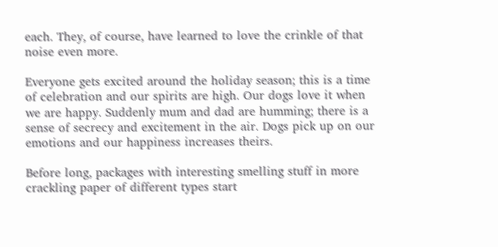each. They, of course, have learned to love the crinkle of that noise even more.

Everyone gets excited around the holiday season; this is a time of celebration and our spirits are high. Our dogs love it when we are happy. Suddenly mum and dad are humming; there is a sense of secrecy and excitement in the air. Dogs pick up on our emotions and our happiness increases theirs.

Before long, packages with interesting smelling stuff in more crackling paper of different types start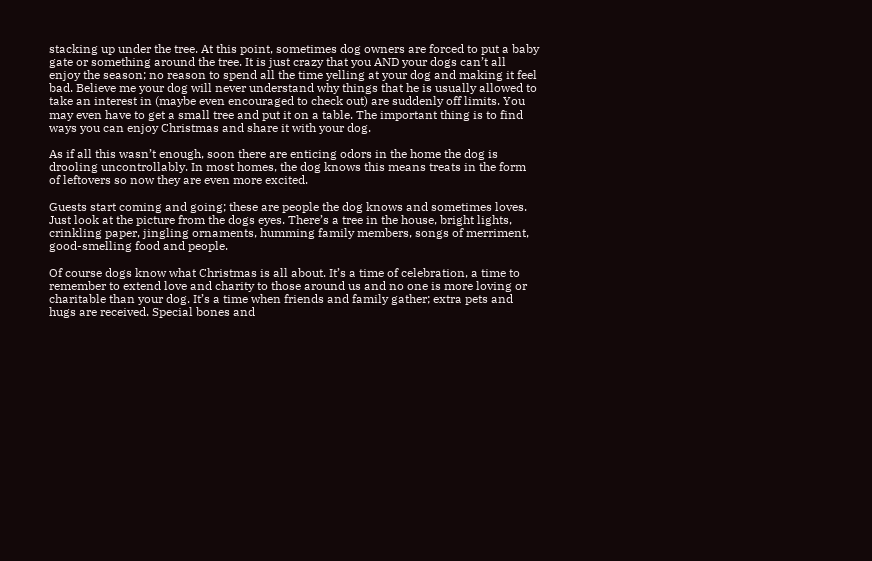stacking up under the tree. At this point, sometimes dog owners are forced to put a baby gate or something around the tree. It is just crazy that you AND your dogs can’t all enjoy the season; no reason to spend all the time yelling at your dog and making it feel bad. Believe me your dog will never understand why things that he is usually allowed to take an interest in (maybe even encouraged to check out) are suddenly off limits. You may even have to get a small tree and put it on a table. The important thing is to find ways you can enjoy Christmas and share it with your dog.

As if all this wasn’t enough, soon there are enticing odors in the home the dog is drooling uncontrollably. In most homes, the dog knows this means treats in the form of leftovers so now they are even more excited.

Guests start coming and going; these are people the dog knows and sometimes loves. Just look at the picture from the dogs eyes. There’s a tree in the house, bright lights, crinkling paper, jingling ornaments, humming family members, songs of merriment, good-smelling food and people.

Of course dogs know what Christmas is all about. It’s a time of celebration, a time to remember to extend love and charity to those around us and no one is more loving or charitable than your dog. It’s a time when friends and family gather; extra pets and hugs are received. Special bones and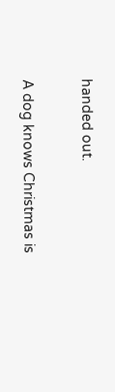handed out.

A dog knows Christmas is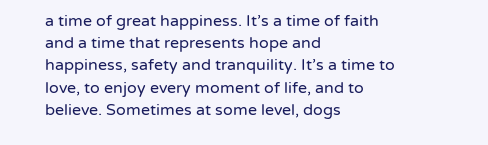a time of great happiness. It’s a time of faith and a time that represents hope and happiness, safety and tranquility. It’s a time to love, to enjoy every moment of life, and to believe. Sometimes at some level, dogs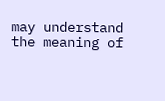may understand the meaning of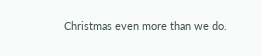Christmas even more than we do.